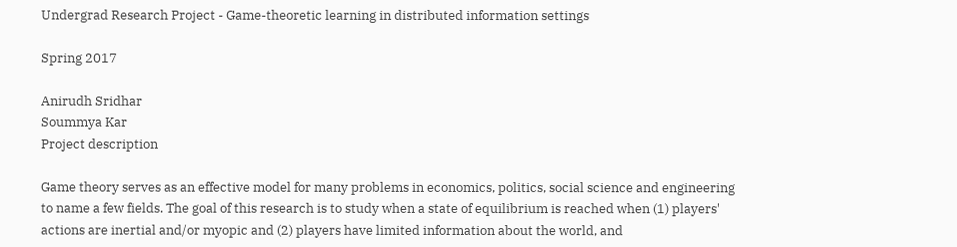Undergrad Research Project - Game-theoretic learning in distributed information settings

Spring 2017

Anirudh Sridhar
Soummya Kar
Project description

Game theory serves as an effective model for many problems in economics, politics, social science and engineering to name a few fields. The goal of this research is to study when a state of equilibrium is reached when (1) players' actions are inertial and/or myopic and (2) players have limited information about the world, and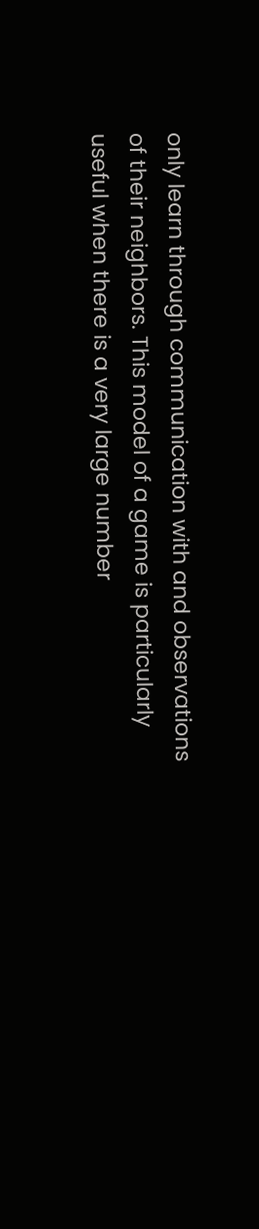only learn through communication with and observations of their neighbors. This model of a game is particularly useful when there is a very large number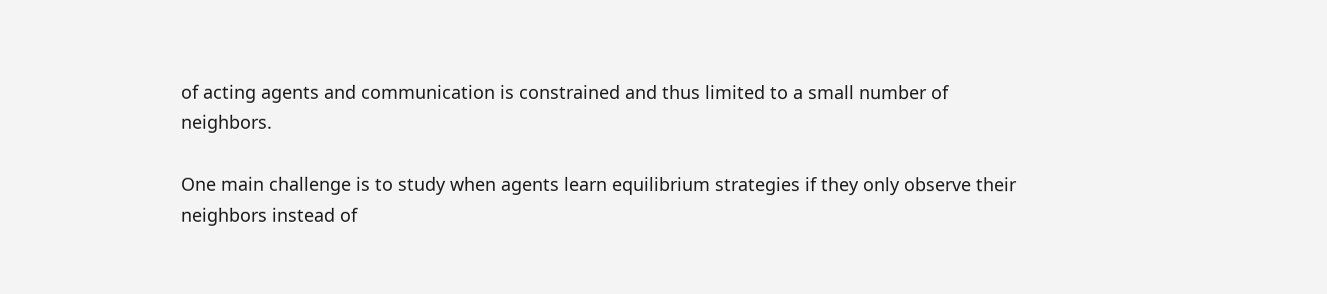of acting agents and communication is constrained and thus limited to a small number of neighbors.

One main challenge is to study when agents learn equilibrium strategies if they only observe their neighbors instead of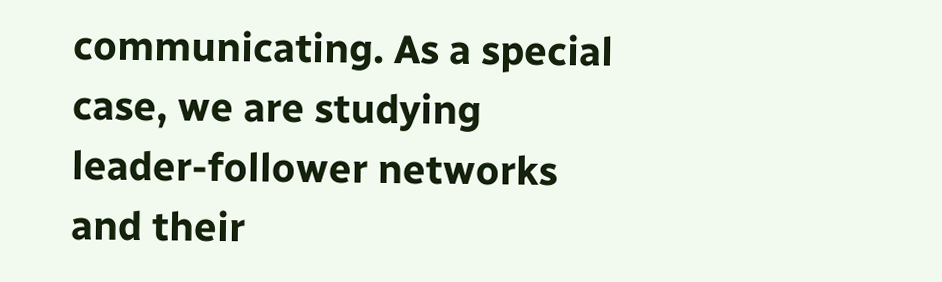communicating. As a special case, we are studying leader-follower networks and their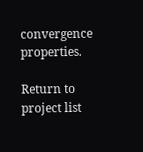convergence properties.

Return to project list